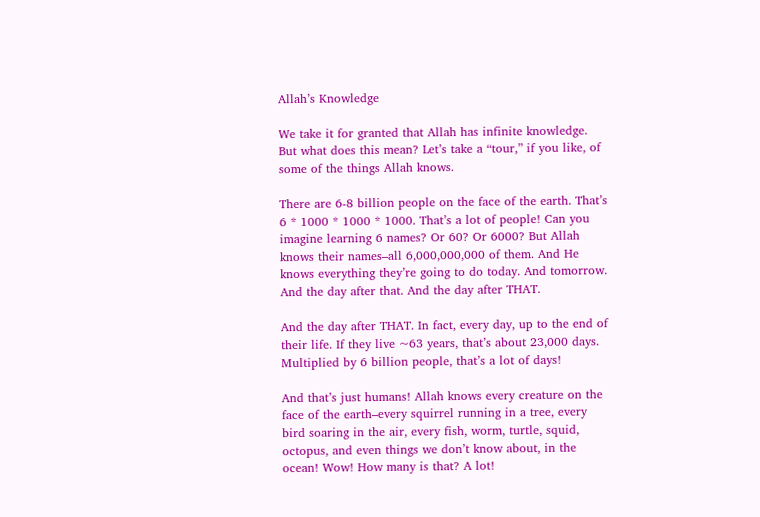Allah’s Knowledge

We take it for granted that Allah has infinite knowledge. But what does this mean? Let’s take a “tour,” if you like, of some of the things Allah knows.

There are 6-8 billion people on the face of the earth. That’s 6 * 1000 * 1000 * 1000. That’s a lot of people! Can you imagine learning 6 names? Or 60? Or 6000? But Allah knows their names–all 6,000,000,000 of them. And He knows everything they’re going to do today. And tomorrow. And the day after that. And the day after THAT.

And the day after THAT. In fact, every day, up to the end of their life. If they live ~63 years, that’s about 23,000 days. Multiplied by 6 billion people, that’s a lot of days!

And that’s just humans! Allah knows every creature on the face of the earth–every squirrel running in a tree, every bird soaring in the air, every fish, worm, turtle, squid, octopus, and even things we don’t know about, in the ocean! Wow! How many is that? A lot!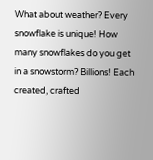What about weather? Every snowflake is unique! How many snowflakes do you get in a snowstorm? Billions! Each created, crafted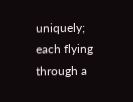uniquely; each flying through a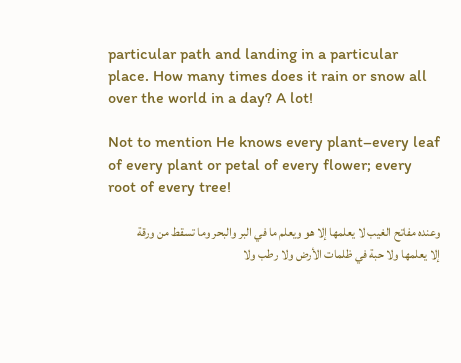particular path and landing in a particular place. How many times does it rain or snow all over the world in a day? A lot!

Not to mention He knows every plant–every leaf of every plant or petal of every flower; every root of every tree!

وعنده مفاتح الغيب لا يعلمها إلا هو ويعلم ما في البر والبحر وما تسقط من ورقة إلا يعلمها ولا حبة في ظلمات الأرض ولا رطب ولا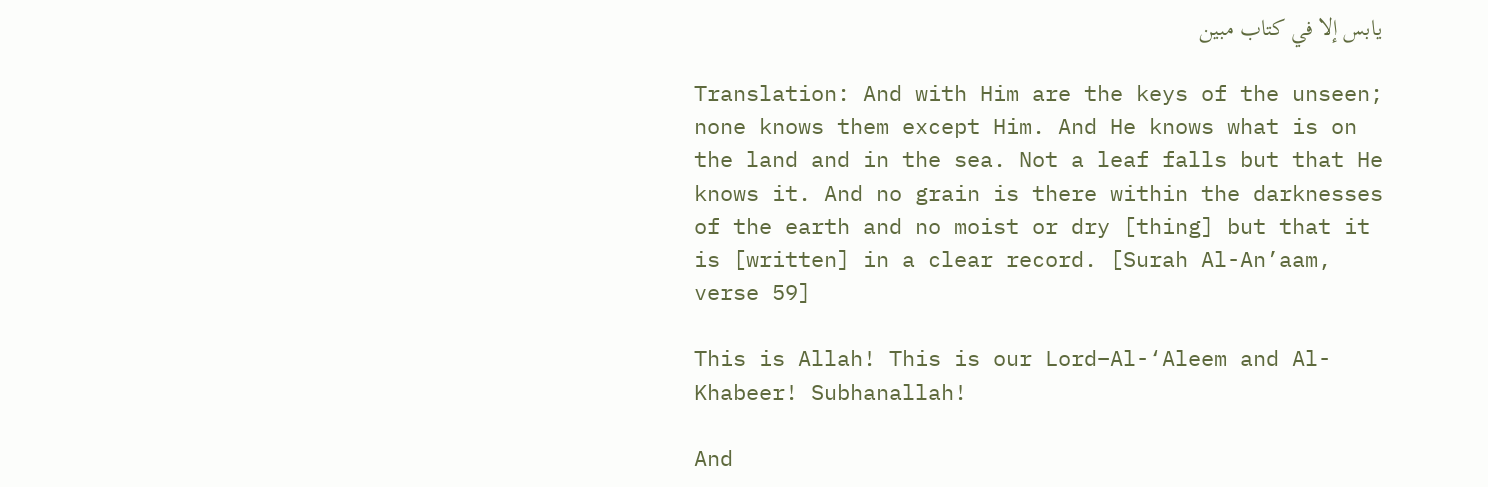يابس إلا في كتاب مبين

Translation: And with Him are the keys of the unseen; none knows them except Him. And He knows what is on the land and in the sea. Not a leaf falls but that He knows it. And no grain is there within the darknesses of the earth and no moist or dry [thing] but that it is [written] in a clear record. [Surah Al-An’aam, verse 59]

This is Allah! This is our Lord–Al-‘Aleem and Al-Khabeer! Subhanallah!

And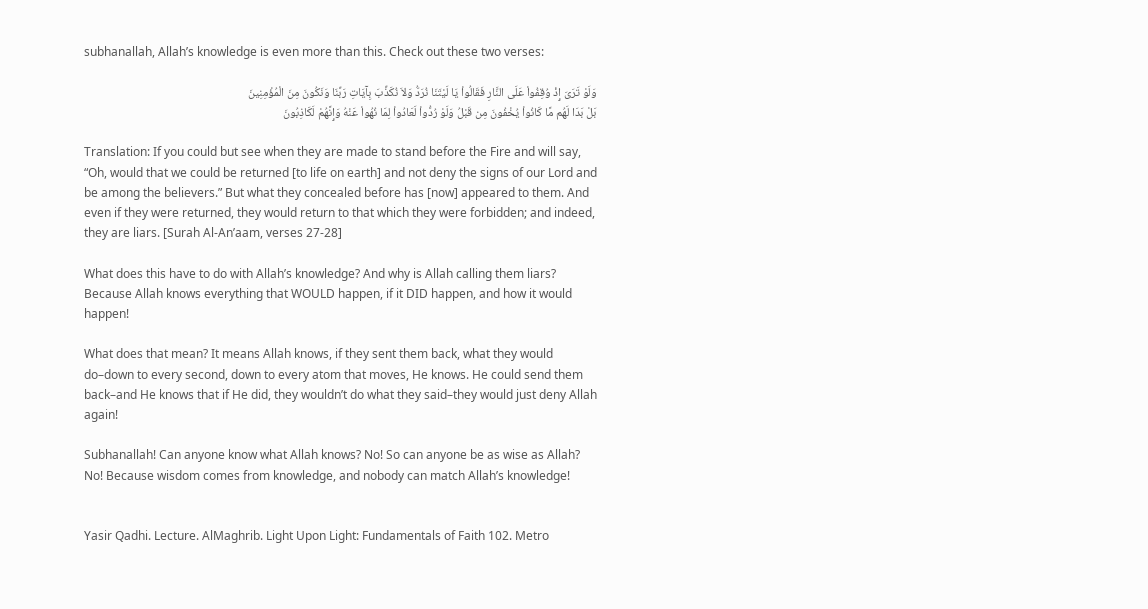subhanallah, Allah’s knowledge is even more than this. Check out these two verses:

وَلَوْ تَرَىَ إِذْ وُقِفُواْ عَلَى النَّارِ فَقَالُواْ يَا لَيْتَنَا نُرَدُّ وَلاَ نُكَذِّبَ بِآيَاتِ رَبِّنَا وَنَكُونَ مِنَ الْمُؤْمِنِينَ
بَلْ بَدَا لَهُم مَّا كَانُواْ يُخْفُونَ مِن قَبْلُ وَلَوْ رُدُّواْ لَعَادُواْ لِمَا نُهُواْ عَنْهُ وَإِنَّهُمْ لَكَاذِبُونَ

Translation: If you could but see when they are made to stand before the Fire and will say, “Oh, would that we could be returned [to life on earth] and not deny the signs of our Lord and be among the believers.” But what they concealed before has [now] appeared to them. And even if they were returned, they would return to that which they were forbidden; and indeed, they are liars. [Surah Al-An’aam, verses 27-28]

What does this have to do with Allah’s knowledge? And why is Allah calling them liars? Because Allah knows everything that WOULD happen, if it DID happen, and how it would happen!

What does that mean? It means Allah knows, if they sent them back, what they would do–down to every second, down to every atom that moves, He knows. He could send them back–and He knows that if He did, they wouldn’t do what they said–they would just deny Allah again!

Subhanallah! Can anyone know what Allah knows? No! So can anyone be as wise as Allah? No! Because wisdom comes from knowledge, and nobody can match Allah’s knowledge!


Yasir Qadhi. Lecture. AlMaghrib. Light Upon Light: Fundamentals of Faith 102. Metro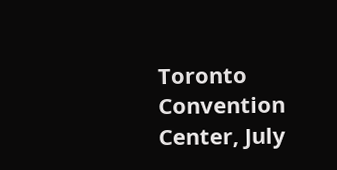Toronto Convention Center, July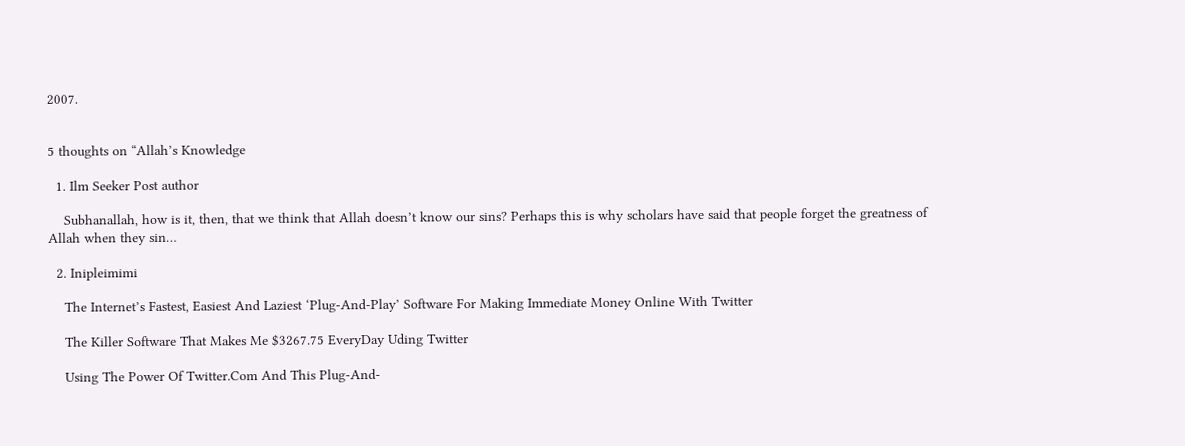2007.


5 thoughts on “Allah’s Knowledge

  1. Ilm Seeker Post author

    Subhanallah, how is it, then, that we think that Allah doesn’t know our sins? Perhaps this is why scholars have said that people forget the greatness of Allah when they sin…

  2. Inipleimimi

    The Internet’s Fastest, Easiest And Laziest ‘Plug-And-Play’ Software For Making Immediate Money Online With Twitter

    The Killer Software That Makes Me $3267.75 EveryDay Uding Twitter

    Using The Power Of Twitter.Com And This Plug-And-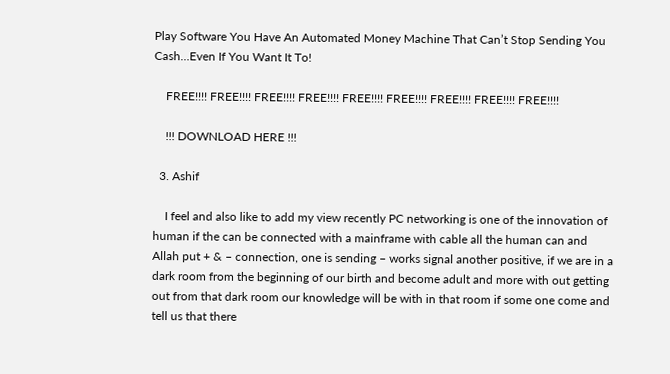Play Software You Have An Automated Money Machine That Can’t Stop Sending You Cash…Even If You Want It To!

    FREE!!!! FREE!!!! FREE!!!! FREE!!!! FREE!!!! FREE!!!! FREE!!!! FREE!!!! FREE!!!!

    !!! DOWNLOAD HERE !!!

  3. Ashif

    I feel and also like to add my view recently PC networking is one of the innovation of human if the can be connected with a mainframe with cable all the human can and Allah put + & – connection, one is sending – works signal another positive, if we are in a dark room from the beginning of our birth and become adult and more with out getting out from that dark room our knowledge will be with in that room if some one come and tell us that there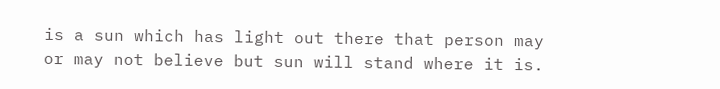is a sun which has light out there that person may or may not believe but sun will stand where it is.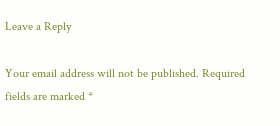Leave a Reply

Your email address will not be published. Required fields are marked *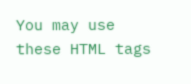You may use these HTML tags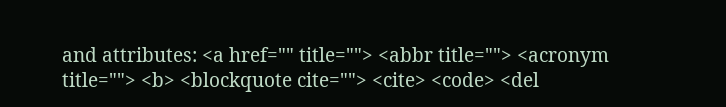and attributes: <a href="" title=""> <abbr title=""> <acronym title=""> <b> <blockquote cite=""> <cite> <code> <del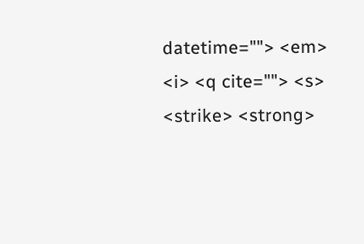datetime=""> <em> <i> <q cite=""> <s> <strike> <strong>